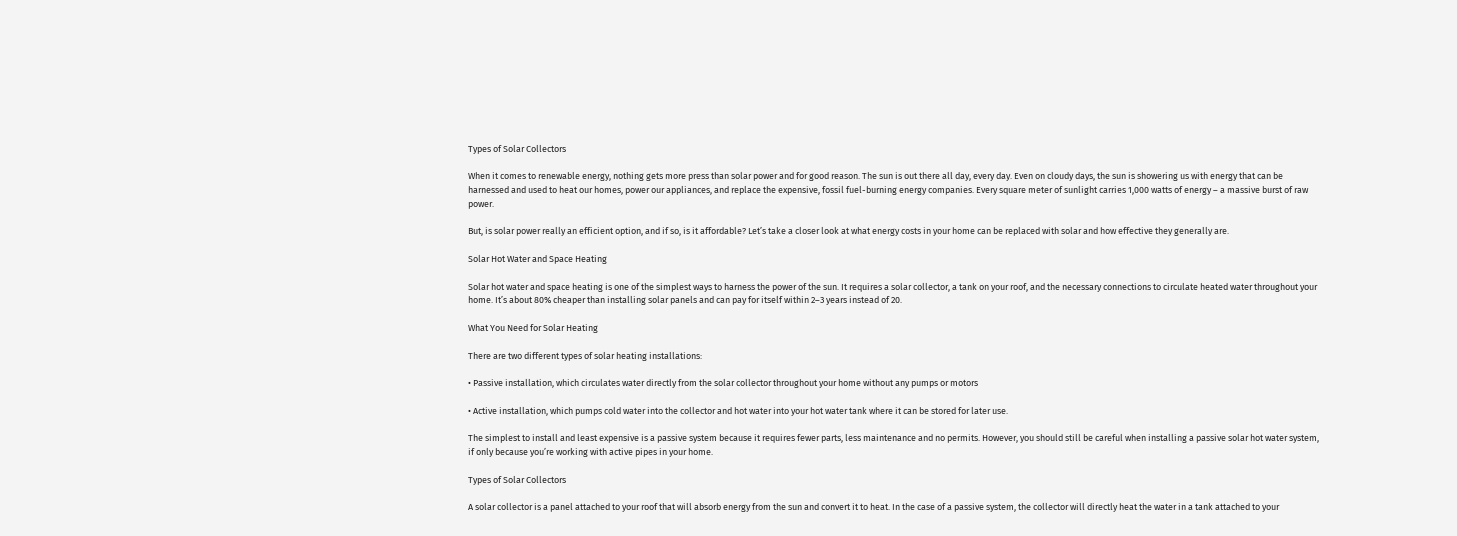Types of Solar Collectors

When it comes to renewable energy, nothing gets more press than solar power and for good reason. The sun is out there all day, every day. Even on cloudy days, the sun is showering us with energy that can be harnessed and used to heat our homes, power our appliances, and replace the expensive, fossil fuel-burning energy companies. Every square meter of sunlight carries 1,000 watts of energy – a massive burst of raw power.

But, is solar power really an efficient option, and if so, is it affordable? Let’s take a closer look at what energy costs in your home can be replaced with solar and how effective they generally are.

Solar Hot Water and Space Heating

Solar hot water and space heating is one of the simplest ways to harness the power of the sun. It requires a solar collector, a tank on your roof, and the necessary connections to circulate heated water throughout your home. It’s about 80% cheaper than installing solar panels and can pay for itself within 2–3 years instead of 20.

What You Need for Solar Heating

There are two different types of solar heating installations:

• Passive installation, which circulates water directly from the solar collector throughout your home without any pumps or motors

• Active installation, which pumps cold water into the collector and hot water into your hot water tank where it can be stored for later use.

The simplest to install and least expensive is a passive system because it requires fewer parts, less maintenance and no permits. However, you should still be careful when installing a passive solar hot water system, if only because you’re working with active pipes in your home.

Types of Solar Collectors

A solar collector is a panel attached to your roof that will absorb energy from the sun and convert it to heat. In the case of a passive system, the collector will directly heat the water in a tank attached to your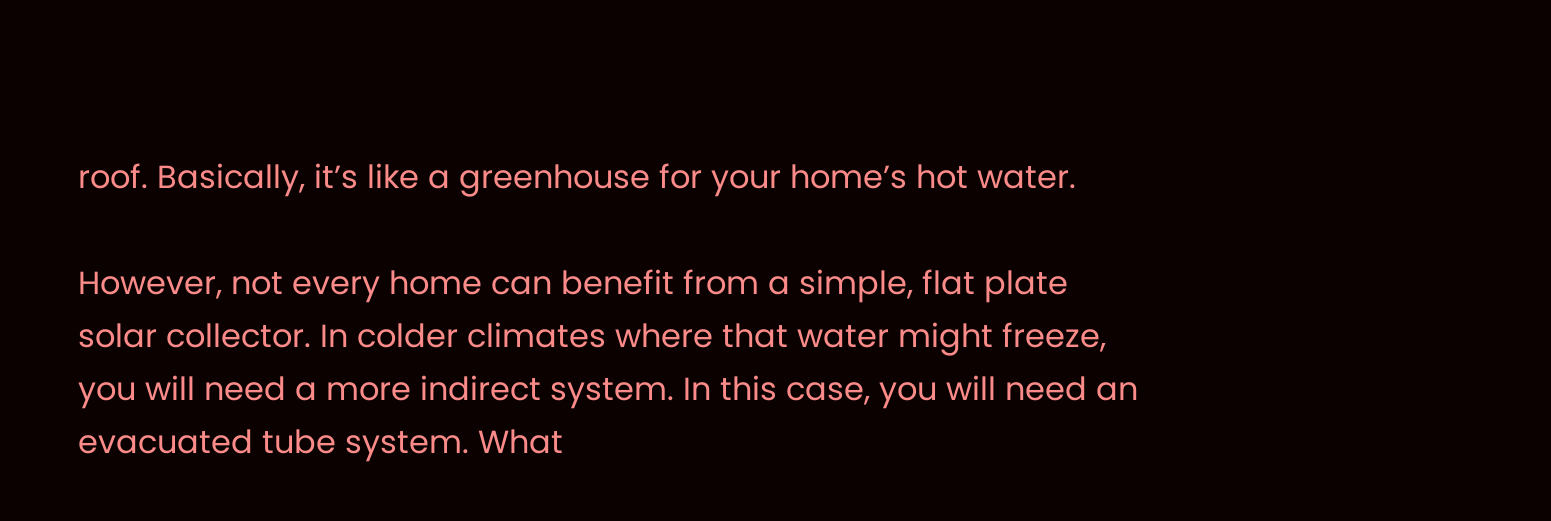roof. Basically, it’s like a greenhouse for your home’s hot water.

However, not every home can benefit from a simple, flat plate solar collector. In colder climates where that water might freeze, you will need a more indirect system. In this case, you will need an evacuated tube system. What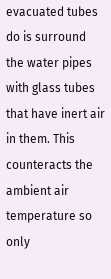evacuated tubes do is surround the water pipes with glass tubes that have inert air in them. This counteracts the ambient air temperature so only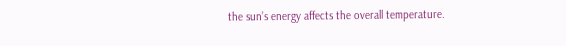the sun’s energy affects the overall temperature.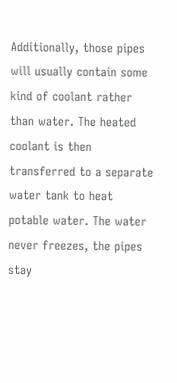Additionally, those pipes will usually contain some kind of coolant rather than water. The heated coolant is then transferred to a separate water tank to heat potable water. The water never freezes, the pipes stay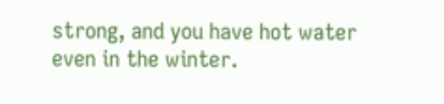strong, and you have hot water even in the winter.